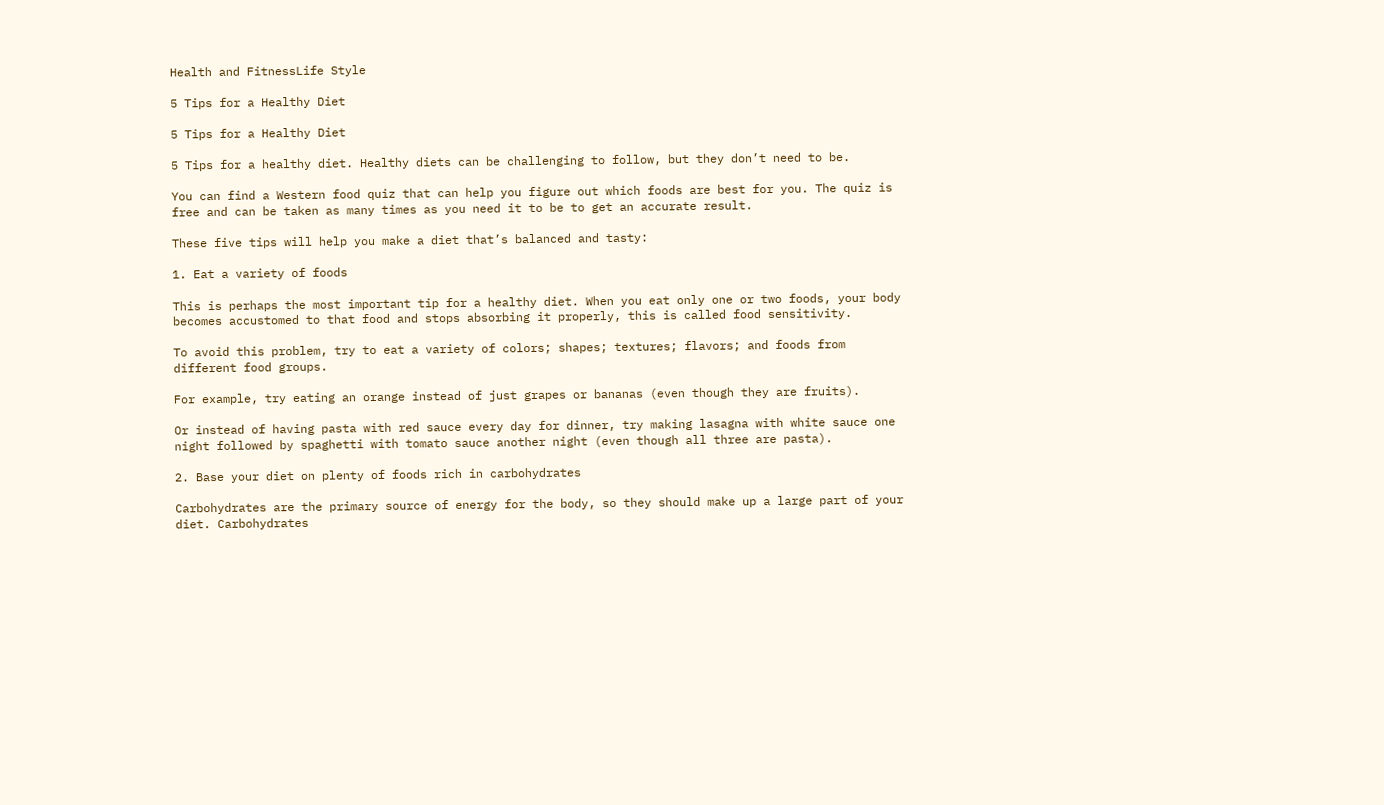Health and FitnessLife Style

5 Tips for a Healthy Diet

5 Tips for a Healthy Diet

5 Tips for a healthy diet. Healthy diets can be challenging to follow, but they don’t need to be.

You can find a Western food quiz that can help you figure out which foods are best for you. The quiz is free and can be taken as many times as you need it to be to get an accurate result.

These five tips will help you make a diet that’s balanced and tasty:

1. Eat a variety of foods

This is perhaps the most important tip for a healthy diet. When you eat only one or two foods, your body becomes accustomed to that food and stops absorbing it properly, this is called food sensitivity.

To avoid this problem, try to eat a variety of colors; shapes; textures; flavors; and foods from different food groups.

For example, try eating an orange instead of just grapes or bananas (even though they are fruits).

Or instead of having pasta with red sauce every day for dinner, try making lasagna with white sauce one night followed by spaghetti with tomato sauce another night (even though all three are pasta).

2. Base your diet on plenty of foods rich in carbohydrates

Carbohydrates are the primary source of energy for the body, so they should make up a large part of your diet. Carbohydrates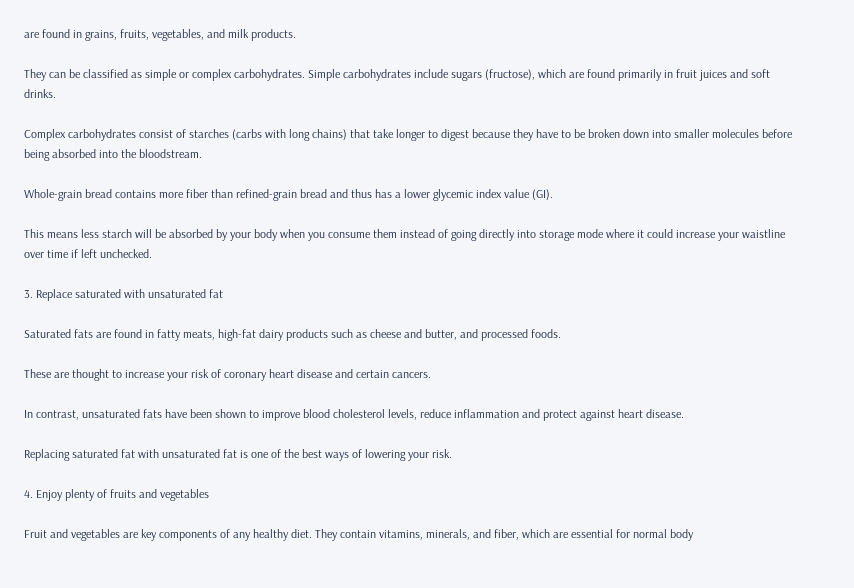are found in grains, fruits, vegetables, and milk products.

They can be classified as simple or complex carbohydrates. Simple carbohydrates include sugars (fructose), which are found primarily in fruit juices and soft drinks.

Complex carbohydrates consist of starches (carbs with long chains) that take longer to digest because they have to be broken down into smaller molecules before being absorbed into the bloodstream.

Whole-grain bread contains more fiber than refined-grain bread and thus has a lower glycemic index value (GI).

This means less starch will be absorbed by your body when you consume them instead of going directly into storage mode where it could increase your waistline over time if left unchecked.

3. Replace saturated with unsaturated fat

Saturated fats are found in fatty meats, high-fat dairy products such as cheese and butter, and processed foods.

These are thought to increase your risk of coronary heart disease and certain cancers.

In contrast, unsaturated fats have been shown to improve blood cholesterol levels, reduce inflammation and protect against heart disease.

Replacing saturated fat with unsaturated fat is one of the best ways of lowering your risk.

4. Enjoy plenty of fruits and vegetables

Fruit and vegetables are key components of any healthy diet. They contain vitamins, minerals, and fiber, which are essential for normal body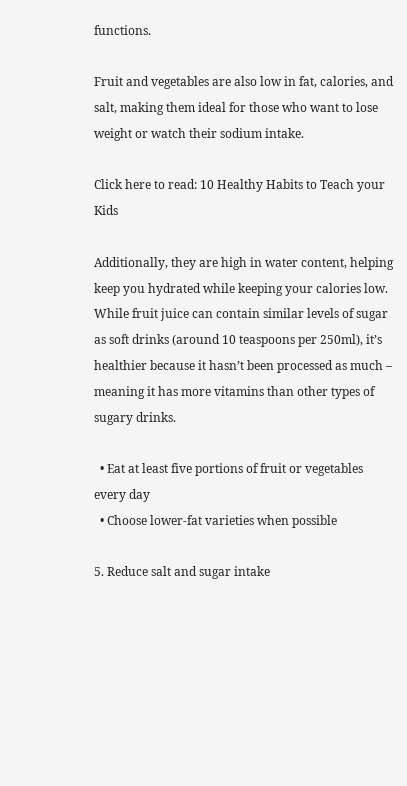functions.

Fruit and vegetables are also low in fat, calories, and salt, making them ideal for those who want to lose weight or watch their sodium intake.

Click here to read: 10 Healthy Habits to Teach your Kids

Additionally, they are high in water content, helping keep you hydrated while keeping your calories low. While fruit juice can contain similar levels of sugar as soft drinks (around 10 teaspoons per 250ml), it’s healthier because it hasn’t been processed as much – meaning it has more vitamins than other types of sugary drinks.

  • Eat at least five portions of fruit or vegetables every day
  • Choose lower-fat varieties when possible

5. Reduce salt and sugar intake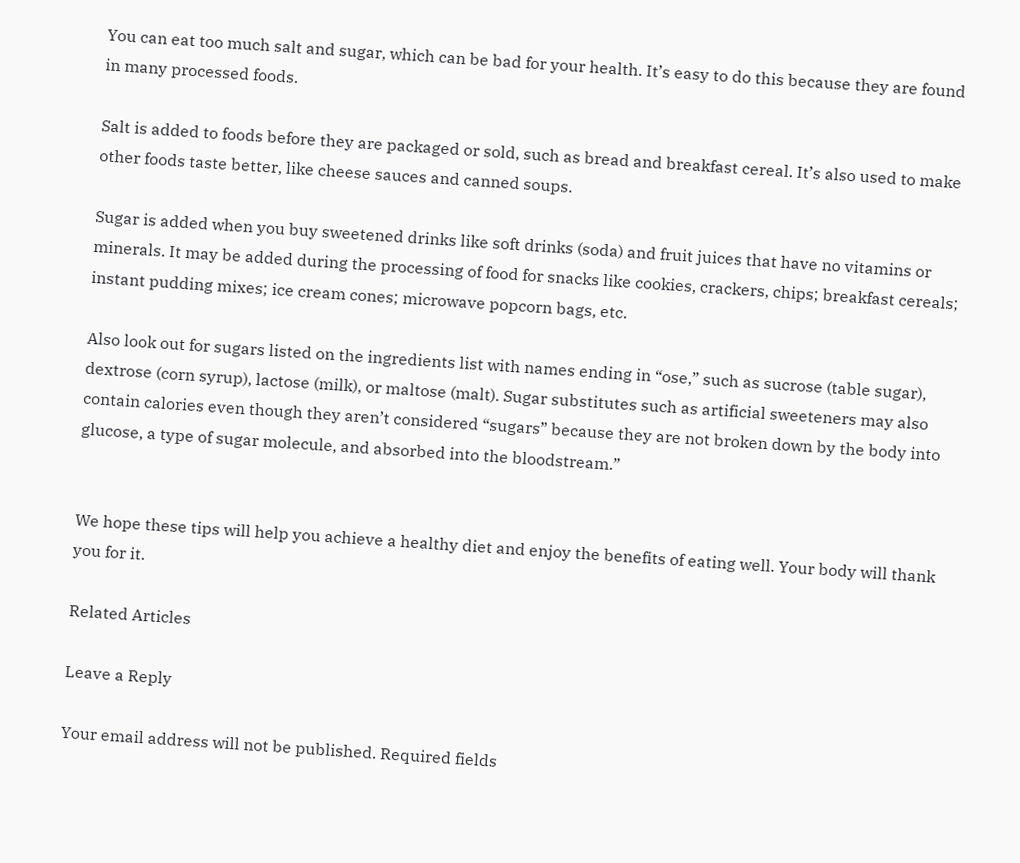You can eat too much salt and sugar, which can be bad for your health. It’s easy to do this because they are found in many processed foods.

Salt is added to foods before they are packaged or sold, such as bread and breakfast cereal. It’s also used to make other foods taste better, like cheese sauces and canned soups.

Sugar is added when you buy sweetened drinks like soft drinks (soda) and fruit juices that have no vitamins or minerals. It may be added during the processing of food for snacks like cookies, crackers, chips; breakfast cereals; instant pudding mixes; ice cream cones; microwave popcorn bags, etc.

Also look out for sugars listed on the ingredients list with names ending in “ose,” such as sucrose (table sugar), dextrose (corn syrup), lactose (milk), or maltose (malt). Sugar substitutes such as artificial sweeteners may also contain calories even though they aren’t considered “sugars” because they are not broken down by the body into glucose, a type of sugar molecule, and absorbed into the bloodstream.”


We hope these tips will help you achieve a healthy diet and enjoy the benefits of eating well. Your body will thank you for it.

Related Articles

Leave a Reply

Your email address will not be published. Required fields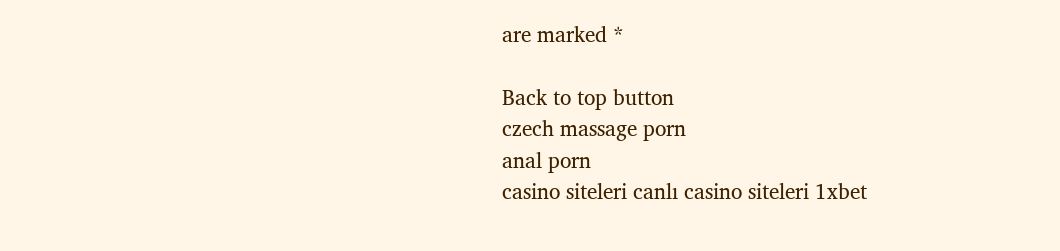are marked *

Back to top button
czech massage porn
anal porn
casino siteleri canlı casino siteleri 1xbet